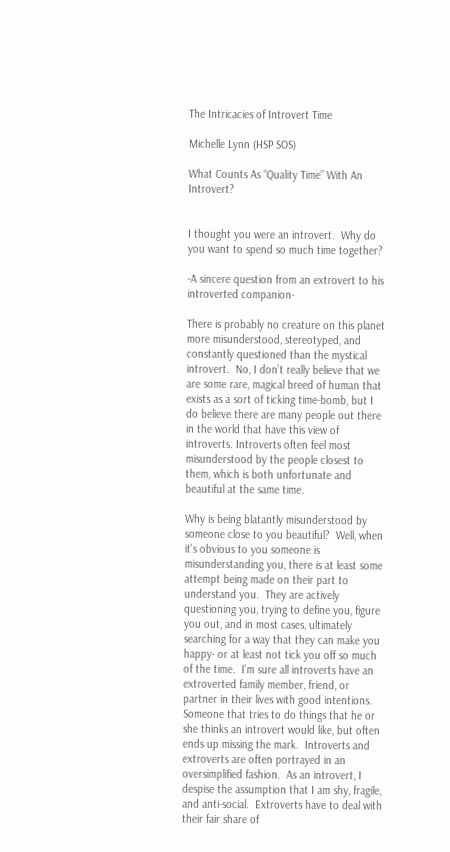The Intricacies of Introvert Time

Michelle Lynn (HSP SOS)

What Counts As “Quality Time” With An Introvert?


I thought you were an introvert.  Why do you want to spend so much time together?

-A sincere question from an extrovert to his introverted companion-

There is probably no creature on this planet more misunderstood, stereotyped, and constantly questioned than the mystical introvert.  No, I don’t really believe that we are some rare, magical breed of human that exists as a sort of ticking time-bomb, but I do believe there are many people out there in the world that have this view of introverts. Introverts often feel most misunderstood by the people closest to them, which is both unfortunate and beautiful at the same time.

Why is being blatantly misunderstood by someone close to you beautiful?  Well, when it’s obvious to you someone is misunderstanding you, there is at least some attempt being made on their part to understand you.  They are actively questioning you, trying to define you, figure you out, and in most cases, ultimately searching for a way that they can make you happy- or at least not tick you off so much of the time.  I’m sure all introverts have an extroverted family member, friend, or partner in their lives with good intentions.  Someone that tries to do things that he or she thinks an introvert would like, but often ends up missing the mark.  Introverts and extroverts are often portrayed in an oversimplified fashion.  As an introvert, I despise the assumption that I am shy, fragile, and anti-social.  Extroverts have to deal with their fair share of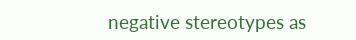negative stereotypes as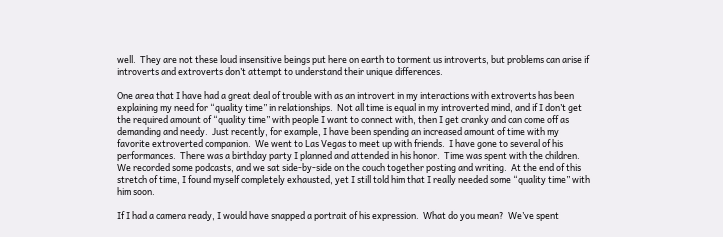well.  They are not these loud insensitive beings put here on earth to torment us introverts, but problems can arise if introverts and extroverts don’t attempt to understand their unique differences.

One area that I have had a great deal of trouble with as an introvert in my interactions with extroverts has been explaining my need for “quality time” in relationships.  Not all time is equal in my introverted mind, and if I don’t get the required amount of “quality time” with people I want to connect with, then I get cranky and can come off as demanding and needy.  Just recently, for example, I have been spending an increased amount of time with my favorite extroverted companion.  We went to Las Vegas to meet up with friends.  I have gone to several of his performances.  There was a birthday party I planned and attended in his honor.  Time was spent with the children.  We recorded some podcasts, and we sat side-by-side on the couch together posting and writing.  At the end of this stretch of time, I found myself completely exhausted, yet I still told him that I really needed some “quality time” with him soon.

If I had a camera ready, I would have snapped a portrait of his expression.  What do you mean?  We’ve spent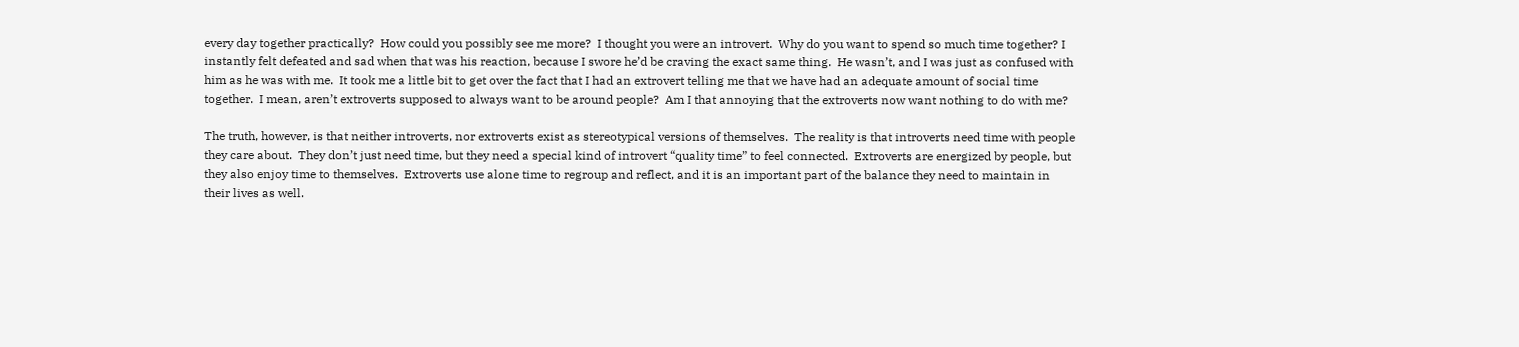every day together practically?  How could you possibly see me more?  I thought you were an introvert.  Why do you want to spend so much time together? I instantly felt defeated and sad when that was his reaction, because I swore he’d be craving the exact same thing.  He wasn’t, and I was just as confused with him as he was with me.  It took me a little bit to get over the fact that I had an extrovert telling me that we have had an adequate amount of social time together.  I mean, aren’t extroverts supposed to always want to be around people?  Am I that annoying that the extroverts now want nothing to do with me?

The truth, however, is that neither introverts, nor extroverts exist as stereotypical versions of themselves.  The reality is that introverts need time with people they care about.  They don’t just need time, but they need a special kind of introvert “quality time” to feel connected.  Extroverts are energized by people, but they also enjoy time to themselves.  Extroverts use alone time to regroup and reflect, and it is an important part of the balance they need to maintain in their lives as well.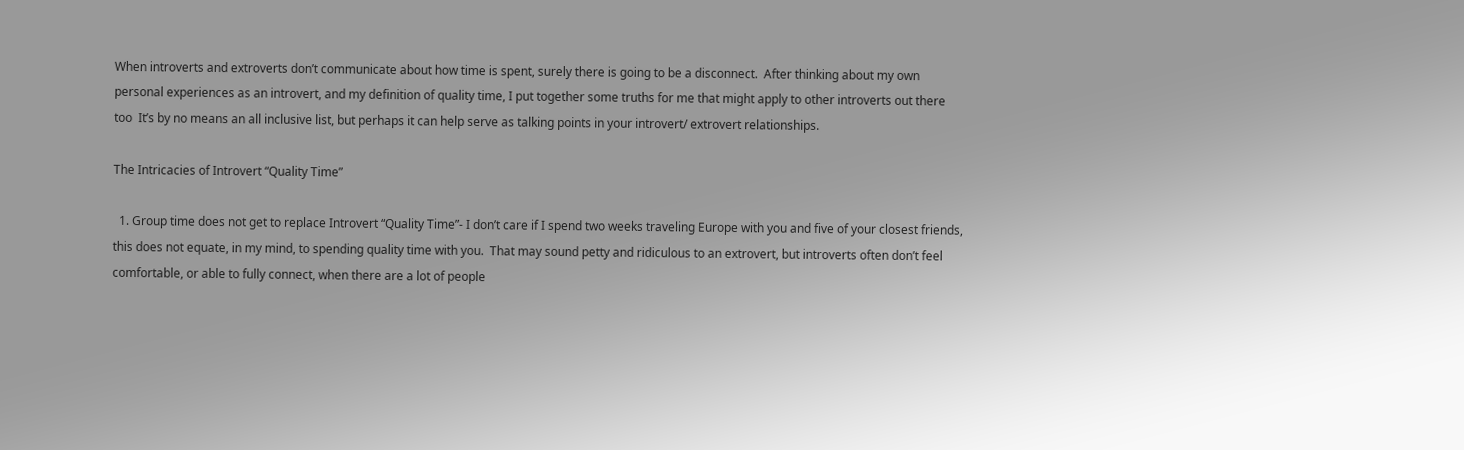When introverts and extroverts don’t communicate about how time is spent, surely there is going to be a disconnect.  After thinking about my own personal experiences as an introvert, and my definition of quality time, I put together some truths for me that might apply to other introverts out there too  It’s by no means an all inclusive list, but perhaps it can help serve as talking points in your introvert/ extrovert relationships.

The Intricacies of Introvert “Quality Time”

  1. Group time does not get to replace Introvert “Quality Time”- I don’t care if I spend two weeks traveling Europe with you and five of your closest friends, this does not equate, in my mind, to spending quality time with you.  That may sound petty and ridiculous to an extrovert, but introverts often don’t feel comfortable, or able to fully connect, when there are a lot of people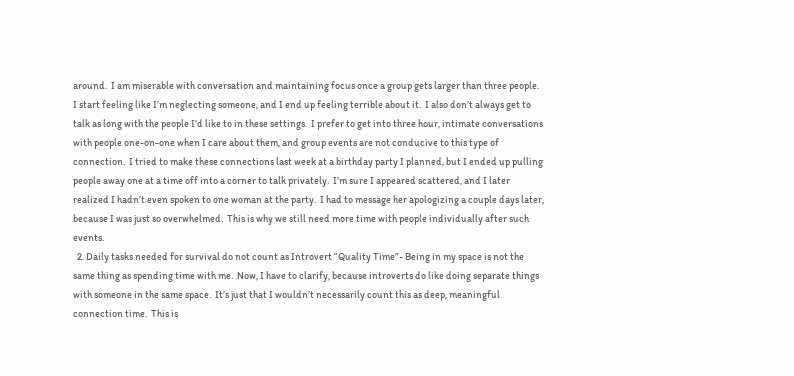around.  I am miserable with conversation and maintaining focus once a group gets larger than three people.  I start feeling like I’m neglecting someone, and I end up feeling terrible about it.  I also don’t always get to talk as long with the people I’d like to in these settings.  I prefer to get into three hour, intimate conversations with people one-on-one when I care about them, and group events are not conducive to this type of connection.  I tried to make these connections last week at a birthday party I planned, but I ended up pulling people away one at a time off into a corner to talk privately.  I’m sure I appeared scattered, and I later realized I hadn’t even spoken to one woman at the party.  I had to message her apologizing a couple days later, because I was just so overwhelmed.  This is why we still need more time with people individually after such events.
  2. Daily tasks needed for survival do not count as Introvert “Quality Time”- Being in my space is not the same thing as spending time with me.  Now, I have to clarify, because introverts do like doing separate things with someone in the same space.  It’s just that I wouldn’t necessarily count this as deep, meaningful connection time.  This is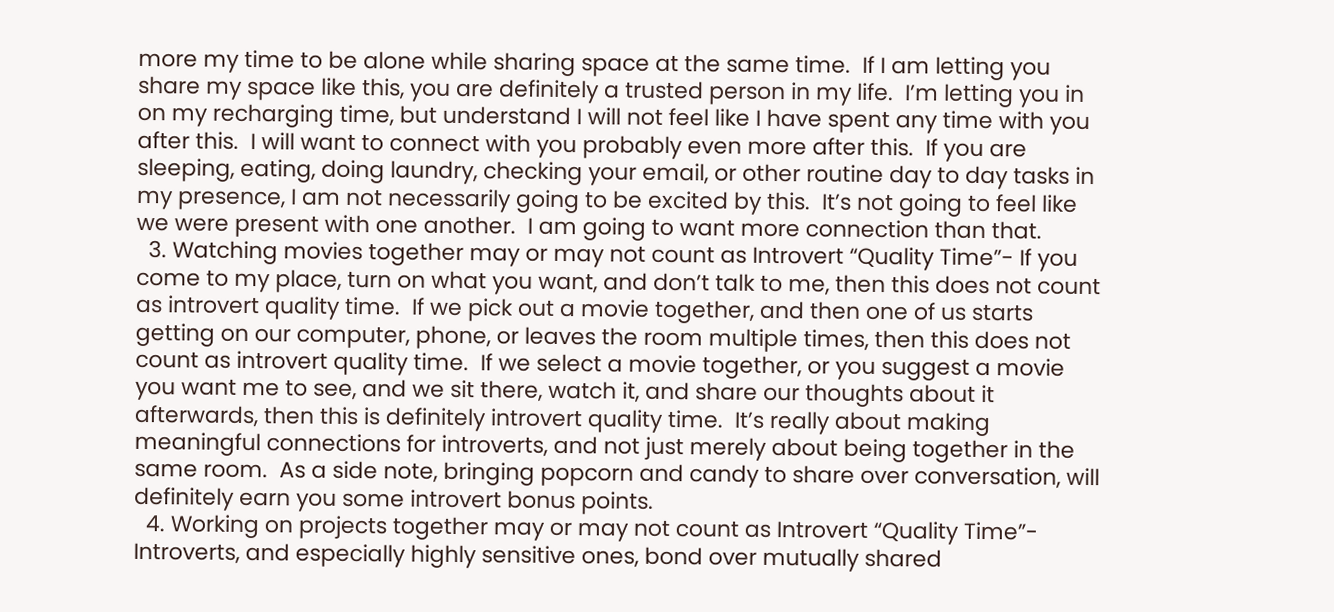more my time to be alone while sharing space at the same time.  If I am letting you share my space like this, you are definitely a trusted person in my life.  I’m letting you in on my recharging time, but understand I will not feel like I have spent any time with you after this.  I will want to connect with you probably even more after this.  If you are sleeping, eating, doing laundry, checking your email, or other routine day to day tasks in my presence, I am not necessarily going to be excited by this.  It’s not going to feel like we were present with one another.  I am going to want more connection than that.
  3. Watching movies together may or may not count as Introvert “Quality Time”- If you come to my place, turn on what you want, and don’t talk to me, then this does not count as introvert quality time.  If we pick out a movie together, and then one of us starts getting on our computer, phone, or leaves the room multiple times, then this does not count as introvert quality time.  If we select a movie together, or you suggest a movie you want me to see, and we sit there, watch it, and share our thoughts about it afterwards, then this is definitely introvert quality time.  It’s really about making meaningful connections for introverts, and not just merely about being together in the same room.  As a side note, bringing popcorn and candy to share over conversation, will definitely earn you some introvert bonus points.
  4. Working on projects together may or may not count as Introvert “Quality Time”- Introverts, and especially highly sensitive ones, bond over mutually shared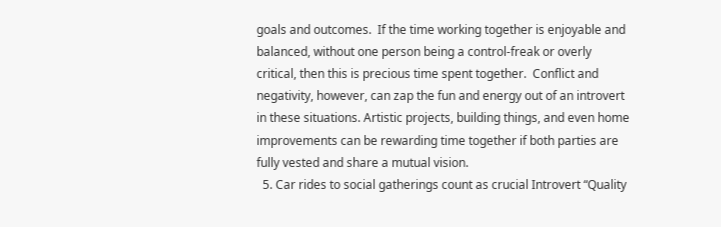goals and outcomes.  If the time working together is enjoyable and balanced, without one person being a control-freak or overly critical, then this is precious time spent together.  Conflict and negativity, however, can zap the fun and energy out of an introvert in these situations. Artistic projects, building things, and even home improvements can be rewarding time together if both parties are fully vested and share a mutual vision.
  5. Car rides to social gatherings count as crucial Introvert “Quality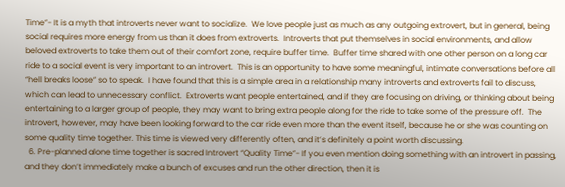Time”- It is a myth that introverts never want to socialize.  We love people just as much as any outgoing extrovert, but in general, being social requires more energy from us than it does from extroverts.  Introverts that put themselves in social environments, and allow beloved extroverts to take them out of their comfort zone, require buffer time.  Buffer time shared with one other person on a long car ride to a social event is very important to an introvert.  This is an opportunity to have some meaningful, intimate conversations before all “hell breaks loose” so to speak.  I have found that this is a simple area in a relationship many introverts and extroverts fail to discuss, which can lead to unnecessary conflict.  Extroverts want people entertained, and if they are focusing on driving, or thinking about being entertaining to a larger group of people, they may want to bring extra people along for the ride to take some of the pressure off.  The introvert, however, may have been looking forward to the car ride even more than the event itself, because he or she was counting on some quality time together. This time is viewed very differently often, and it’s definitely a point worth discussing.
  6. Pre-planned alone time together is sacred Introvert “Quality Time”- If you even mention doing something with an introvert in passing, and they don’t immediately make a bunch of excuses and run the other direction, then it is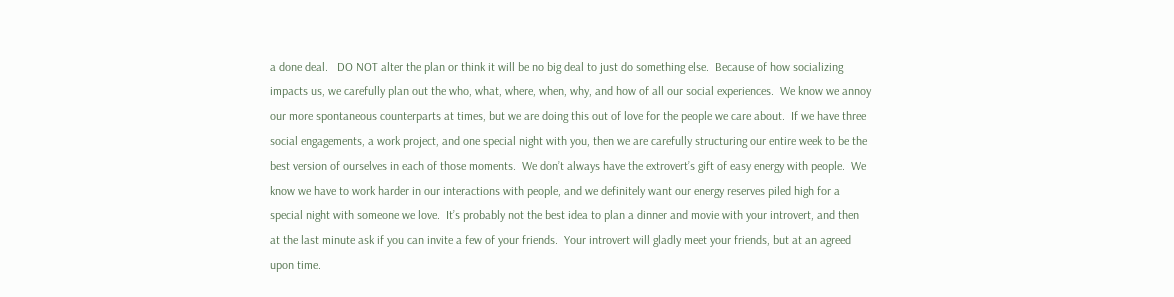a done deal.   DO NOT alter the plan or think it will be no big deal to just do something else.  Because of how socializing impacts us, we carefully plan out the who, what, where, when, why, and how of all our social experiences.  We know we annoy our more spontaneous counterparts at times, but we are doing this out of love for the people we care about.  If we have three social engagements, a work project, and one special night with you, then we are carefully structuring our entire week to be the best version of ourselves in each of those moments.  We don’t always have the extrovert’s gift of easy energy with people.  We know we have to work harder in our interactions with people, and we definitely want our energy reserves piled high for a special night with someone we love.  It’s probably not the best idea to plan a dinner and movie with your introvert, and then at the last minute ask if you can invite a few of your friends.  Your introvert will gladly meet your friends, but at an agreed upon time.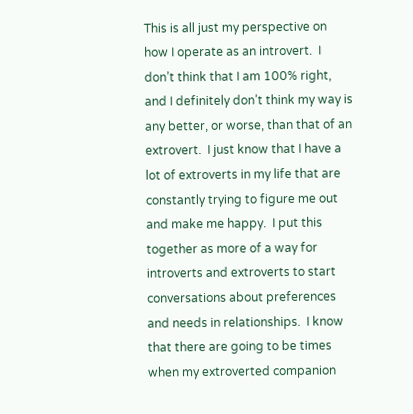This is all just my perspective on how I operate as an introvert.  I don’t think that I am 100% right, and I definitely don’t think my way is any better, or worse, than that of an extrovert.  I just know that I have a lot of extroverts in my life that are constantly trying to figure me out and make me happy.  I put this together as more of a way for introverts and extroverts to start conversations about preferences and needs in relationships.  I know that there are going to be times when my extroverted companion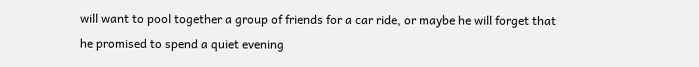will want to pool together a group of friends for a car ride, or maybe he will forget that he promised to spend a quiet evening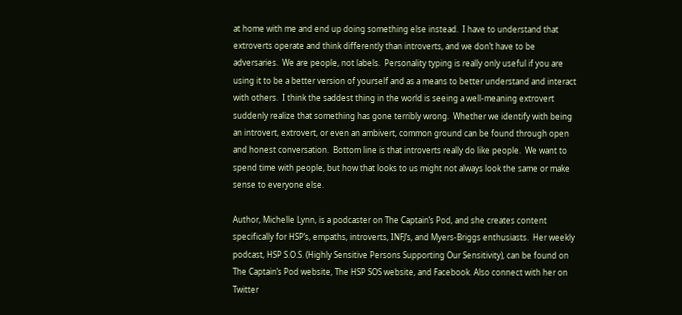at home with me and end up doing something else instead.  I have to understand that extroverts operate and think differently than introverts, and we don’t have to be adversaries.  We are people, not labels.  Personality typing is really only useful if you are using it to be a better version of yourself and as a means to better understand and interact with others.  I think the saddest thing in the world is seeing a well-meaning extrovert suddenly realize that something has gone terribly wrong.  Whether we identify with being an introvert, extrovert, or even an ambivert, common ground can be found through open and honest conversation.  Bottom line is that introverts really do like people.  We want to spend time with people, but how that looks to us might not always look the same or make sense to everyone else.

Author, Michelle Lynn, is a podcaster on The Captain’s Pod, and she creates content specifically for HSP’s, empaths, introverts, INFJ’s, and Myers-Briggs enthusiasts.  Her weekly podcast, HSP S.O.S. (Highly Sensitive Persons Supporting Our Sensitivity), can be found on The Captain’s Pod website, The HSP SOS website, and Facebook. Also connect with her on Twitter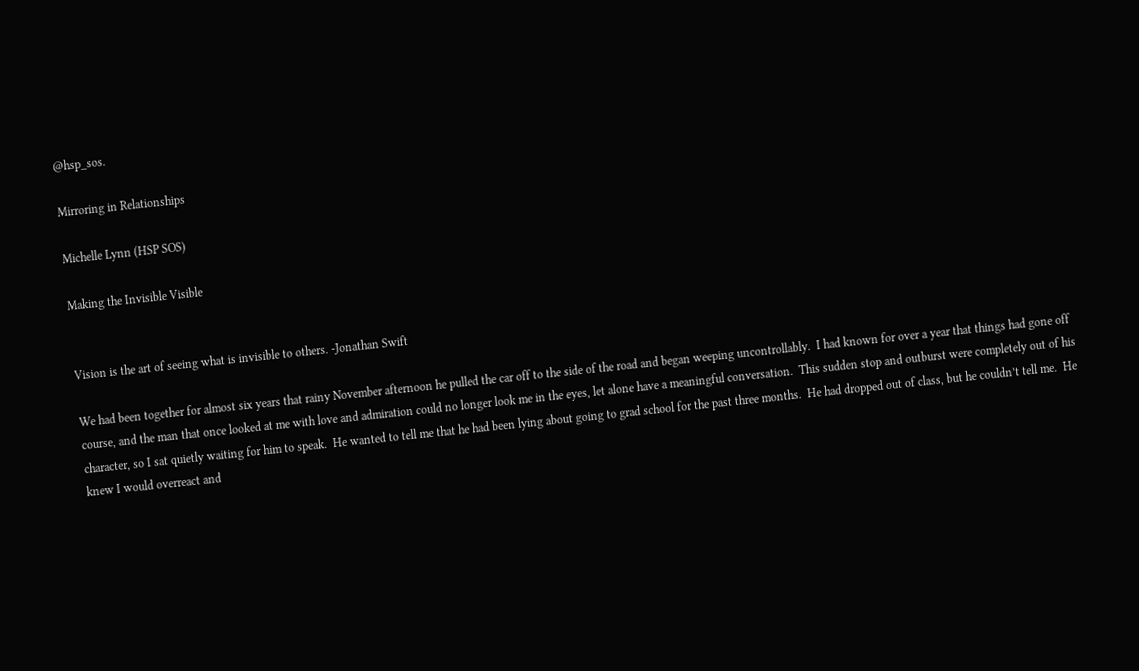@hsp_sos.

Mirroring in Relationships

Michelle Lynn (HSP SOS)

Making the Invisible Visible


Vision is the art of seeing what is invisible to others. -Jonathan Swift

We had been together for almost six years that rainy November afternoon he pulled the car off to the side of the road and began weeping uncontrollably.  I had known for over a year that things had gone off course, and the man that once looked at me with love and admiration could no longer look me in the eyes, let alone have a meaningful conversation.  This sudden stop and outburst were completely out of his character, so I sat quietly waiting for him to speak.  He wanted to tell me that he had been lying about going to grad school for the past three months.  He had dropped out of class, but he couldn’t tell me.  He knew I would overreact and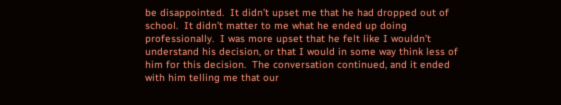be disappointed.  It didn’t upset me that he had dropped out of school.  It didn’t matter to me what he ended up doing professionally.  I was more upset that he felt like I wouldn’t understand his decision, or that I would in some way think less of him for this decision.  The conversation continued, and it ended with him telling me that our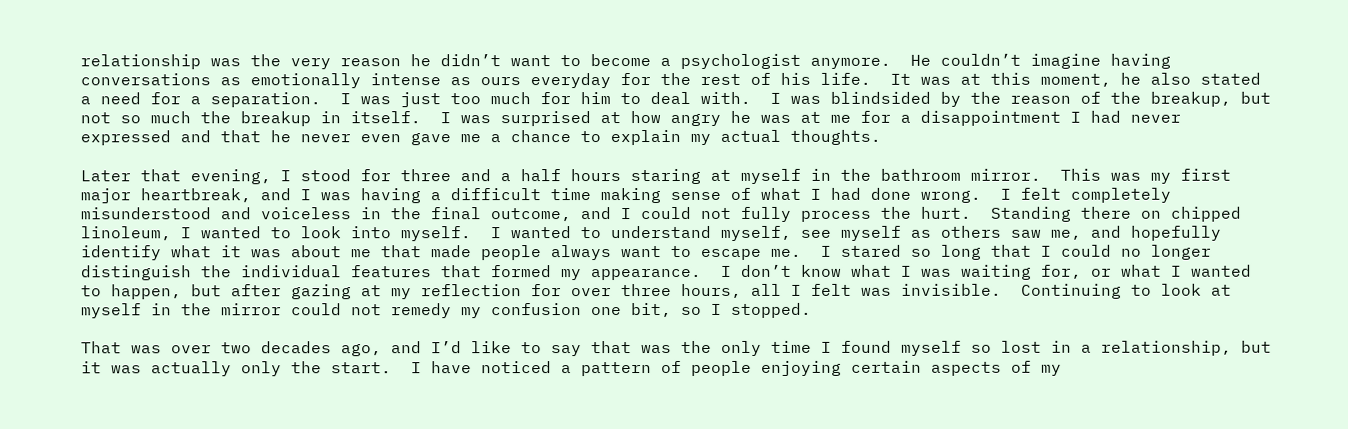relationship was the very reason he didn’t want to become a psychologist anymore.  He couldn’t imagine having conversations as emotionally intense as ours everyday for the rest of his life.  It was at this moment, he also stated a need for a separation.  I was just too much for him to deal with.  I was blindsided by the reason of the breakup, but not so much the breakup in itself.  I was surprised at how angry he was at me for a disappointment I had never expressed and that he never even gave me a chance to explain my actual thoughts.

Later that evening, I stood for three and a half hours staring at myself in the bathroom mirror.  This was my first major heartbreak, and I was having a difficult time making sense of what I had done wrong.  I felt completely misunderstood and voiceless in the final outcome, and I could not fully process the hurt.  Standing there on chipped linoleum, I wanted to look into myself.  I wanted to understand myself, see myself as others saw me, and hopefully identify what it was about me that made people always want to escape me.  I stared so long that I could no longer distinguish the individual features that formed my appearance.  I don’t know what I was waiting for, or what I wanted to happen, but after gazing at my reflection for over three hours, all I felt was invisible.  Continuing to look at myself in the mirror could not remedy my confusion one bit, so I stopped.

That was over two decades ago, and I’d like to say that was the only time I found myself so lost in a relationship, but it was actually only the start.  I have noticed a pattern of people enjoying certain aspects of my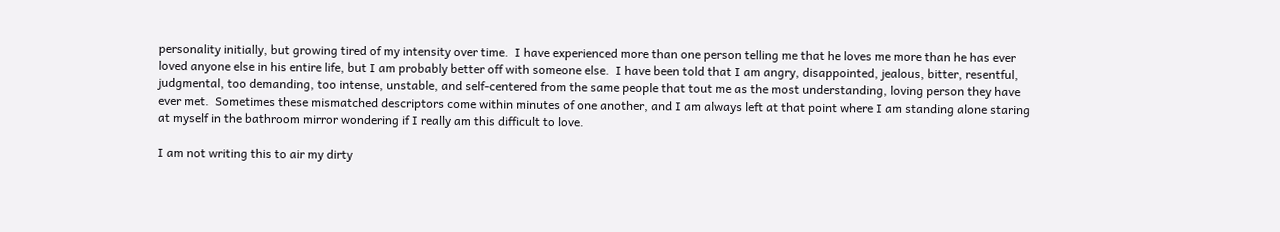personality initially, but growing tired of my intensity over time.  I have experienced more than one person telling me that he loves me more than he has ever loved anyone else in his entire life, but I am probably better off with someone else.  I have been told that I am angry, disappointed, jealous, bitter, resentful, judgmental, too demanding, too intense, unstable, and self-centered from the same people that tout me as the most understanding, loving person they have ever met.  Sometimes these mismatched descriptors come within minutes of one another, and I am always left at that point where I am standing alone staring at myself in the bathroom mirror wondering if I really am this difficult to love.

I am not writing this to air my dirty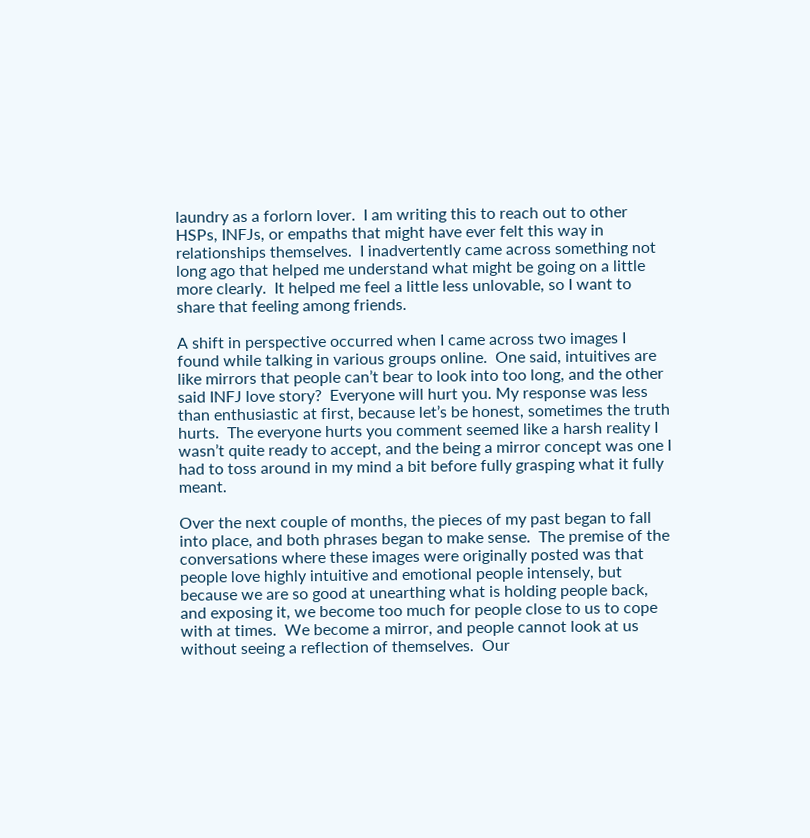laundry as a forlorn lover.  I am writing this to reach out to other HSPs, INFJs, or empaths that might have ever felt this way in relationships themselves.  I inadvertently came across something not long ago that helped me understand what might be going on a little more clearly.  It helped me feel a little less unlovable, so I want to share that feeling among friends.

A shift in perspective occurred when I came across two images I found while talking in various groups online.  One said, intuitives are like mirrors that people can’t bear to look into too long, and the other said INFJ love story?  Everyone will hurt you. My response was less than enthusiastic at first, because let’s be honest, sometimes the truth hurts.  The everyone hurts you comment seemed like a harsh reality I wasn’t quite ready to accept, and the being a mirror concept was one I had to toss around in my mind a bit before fully grasping what it fully meant.

Over the next couple of months, the pieces of my past began to fall into place, and both phrases began to make sense.  The premise of the conversations where these images were originally posted was that people love highly intuitive and emotional people intensely, but because we are so good at unearthing what is holding people back, and exposing it, we become too much for people close to us to cope with at times.  We become a mirror, and people cannot look at us without seeing a reflection of themselves.  Our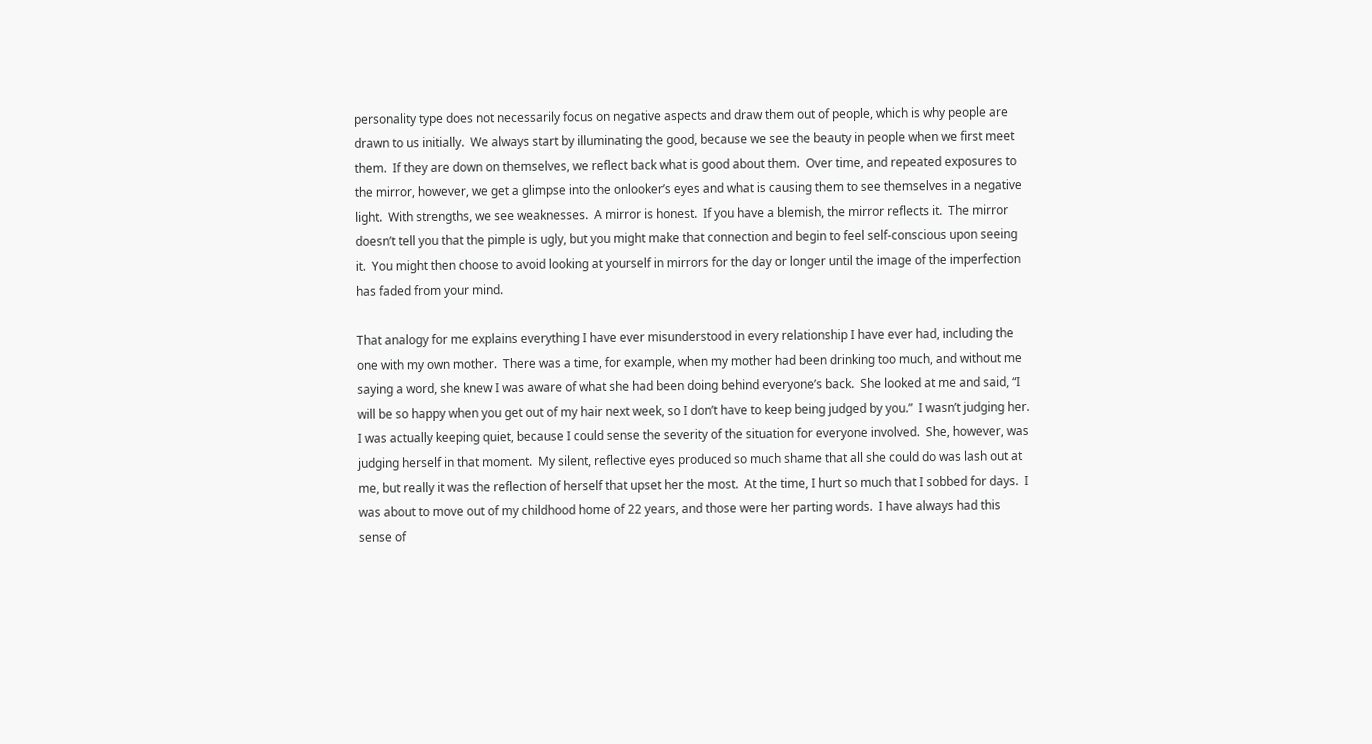personality type does not necessarily focus on negative aspects and draw them out of people, which is why people are drawn to us initially.  We always start by illuminating the good, because we see the beauty in people when we first meet them.  If they are down on themselves, we reflect back what is good about them.  Over time, and repeated exposures to the mirror, however, we get a glimpse into the onlooker’s eyes and what is causing them to see themselves in a negative light.  With strengths, we see weaknesses.  A mirror is honest.  If you have a blemish, the mirror reflects it.  The mirror doesn’t tell you that the pimple is ugly, but you might make that connection and begin to feel self-conscious upon seeing it.  You might then choose to avoid looking at yourself in mirrors for the day or longer until the image of the imperfection has faded from your mind.

That analogy for me explains everything I have ever misunderstood in every relationship I have ever had, including the one with my own mother.  There was a time, for example, when my mother had been drinking too much, and without me saying a word, she knew I was aware of what she had been doing behind everyone’s back.  She looked at me and said, “I will be so happy when you get out of my hair next week, so I don’t have to keep being judged by you.”  I wasn’t judging her.  I was actually keeping quiet, because I could sense the severity of the situation for everyone involved.  She, however, was judging herself in that moment.  My silent, reflective eyes produced so much shame that all she could do was lash out at me, but really it was the reflection of herself that upset her the most.  At the time, I hurt so much that I sobbed for days.  I was about to move out of my childhood home of 22 years, and those were her parting words.  I have always had this sense of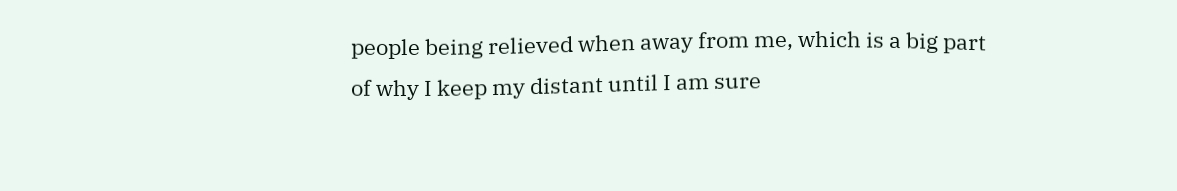people being relieved when away from me, which is a big part of why I keep my distant until I am sure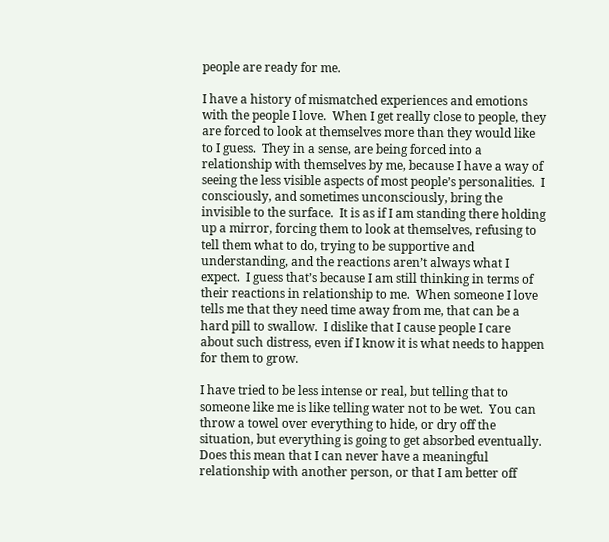people are ready for me.

I have a history of mismatched experiences and emotions with the people I love.  When I get really close to people, they are forced to look at themselves more than they would like to I guess.  They in a sense, are being forced into a relationship with themselves by me, because I have a way of seeing the less visible aspects of most people’s personalities.  I consciously, and sometimes unconsciously, bring the invisible to the surface.  It is as if I am standing there holding up a mirror, forcing them to look at themselves, refusing to tell them what to do, trying to be supportive and understanding, and the reactions aren’t always what I expect.  I guess that’s because I am still thinking in terms of their reactions in relationship to me.  When someone I love tells me that they need time away from me, that can be a hard pill to swallow.  I dislike that I cause people I care about such distress, even if I know it is what needs to happen for them to grow.

I have tried to be less intense or real, but telling that to someone like me is like telling water not to be wet.  You can throw a towel over everything to hide, or dry off the situation, but everything is going to get absorbed eventually.  Does this mean that I can never have a meaningful relationship with another person, or that I am better off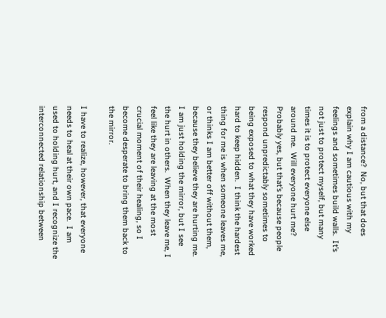from a distance?  No, but that does explain why I am cautious with my feelings and sometimes build walls.  It’s not just to protect myself, but many times it is to protect everyone else around me.  Will everyone hurt me?  Probably yes, but that’s because people respond unpredictably sometimes to being exposed to what they have worked hard to keep hidden.  I think the hardest thing for me is when someone leaves me, or thinks I am better off without them, because they believe they are hurting me.  I am just holding the mirror, but I see the hurt in others.  When they leave me, I feel like they are leaving at the most crucial moment of their healing, so I become desperate to bring them back to the mirror.

I have to realize, however, that everyone needs to heal at their own pace.  I am used to holding hurt, and I recognize the interconnected relationship between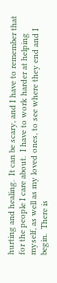hurting and healing.  It can be scary, and I have to remember that for the people I care about.  I have to work harder at helping myself, as well as my loved ones, to see where they end and I begin.  There is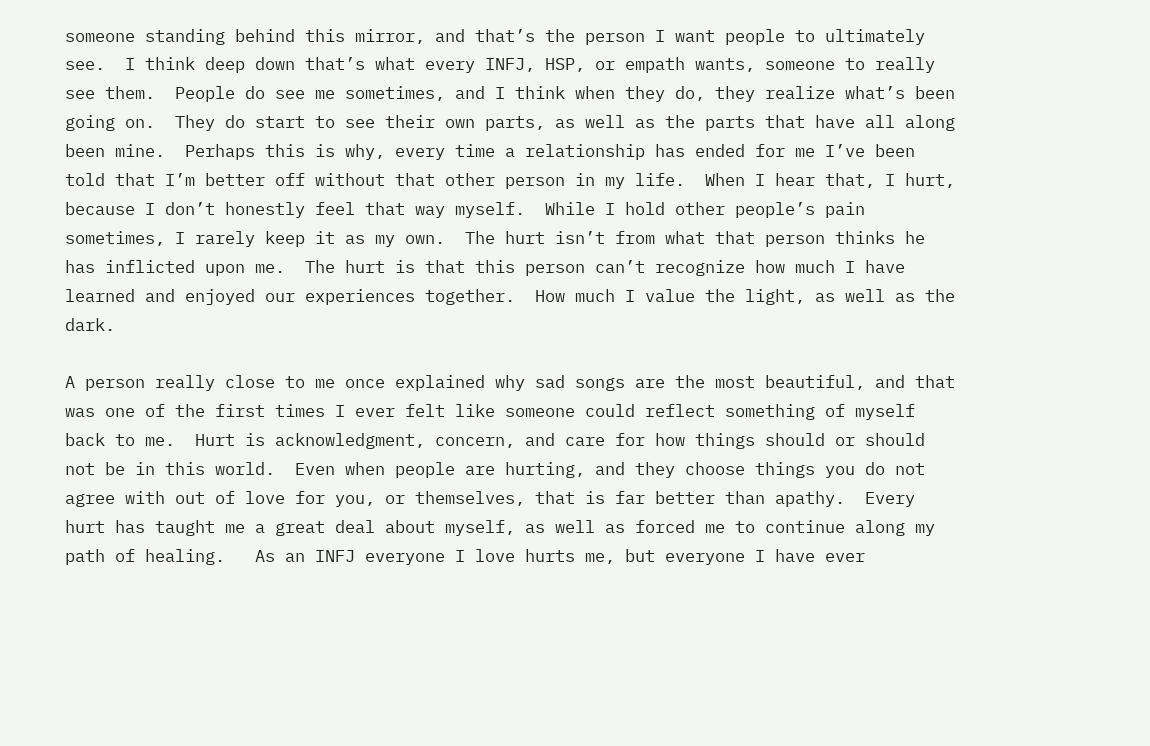someone standing behind this mirror, and that’s the person I want people to ultimately see.  I think deep down that’s what every INFJ, HSP, or empath wants, someone to really see them.  People do see me sometimes, and I think when they do, they realize what’s been going on.  They do start to see their own parts, as well as the parts that have all along been mine.  Perhaps this is why, every time a relationship has ended for me I’ve been told that I’m better off without that other person in my life.  When I hear that, I hurt, because I don’t honestly feel that way myself.  While I hold other people’s pain sometimes, I rarely keep it as my own.  The hurt isn’t from what that person thinks he has inflicted upon me.  The hurt is that this person can’t recognize how much I have learned and enjoyed our experiences together.  How much I value the light, as well as the dark.

A person really close to me once explained why sad songs are the most beautiful, and that was one of the first times I ever felt like someone could reflect something of myself back to me.  Hurt is acknowledgment, concern, and care for how things should or should not be in this world.  Even when people are hurting, and they choose things you do not agree with out of love for you, or themselves, that is far better than apathy.  Every hurt has taught me a great deal about myself, as well as forced me to continue along my path of healing.   As an INFJ everyone I love hurts me, but everyone I have ever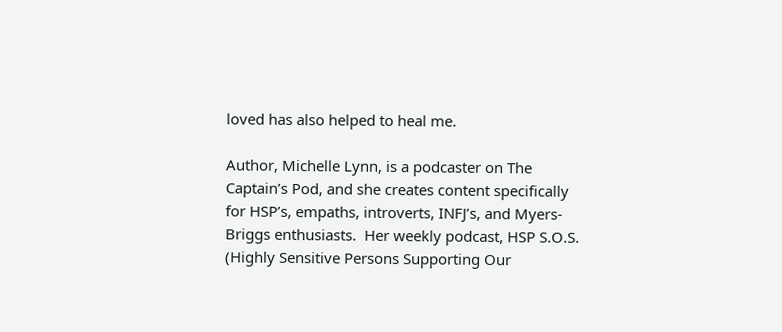loved has also helped to heal me.

Author, Michelle Lynn, is a podcaster on The Captain’s Pod, and she creates content specifically for HSP’s, empaths, introverts, INFJ’s, and Myers-Briggs enthusiasts.  Her weekly podcast, HSP S.O.S. (Highly Sensitive Persons Supporting Our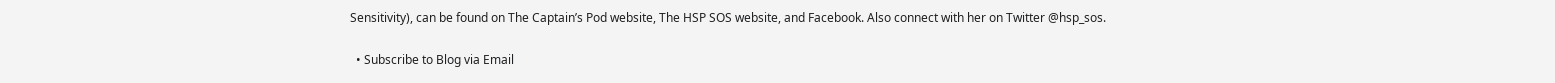Sensitivity), can be found on The Captain’s Pod website, The HSP SOS website, and Facebook. Also connect with her on Twitter @hsp_sos.

  • Subscribe to Blog via Email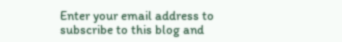Enter your email address to subscribe to this blog and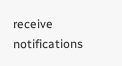receive notifications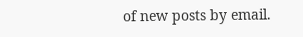of new posts by email.